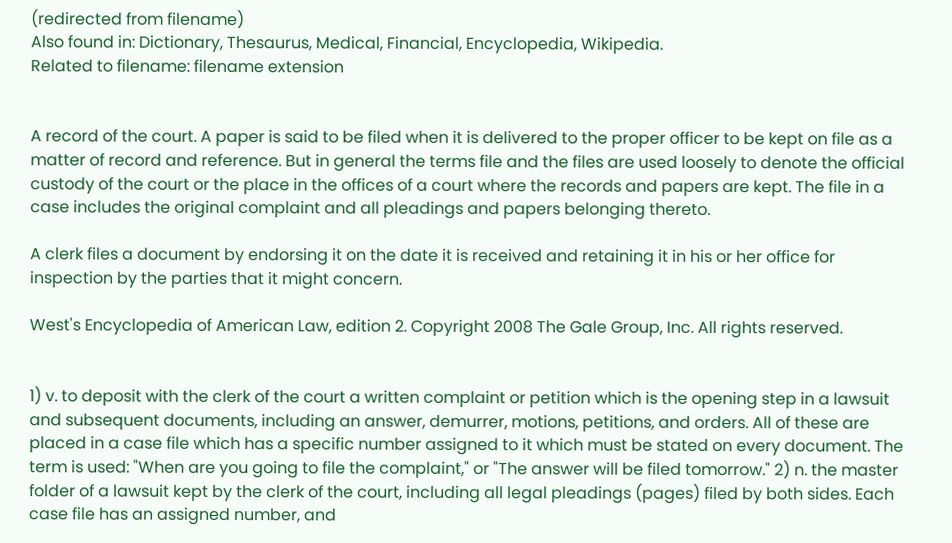(redirected from filename)
Also found in: Dictionary, Thesaurus, Medical, Financial, Encyclopedia, Wikipedia.
Related to filename: filename extension


A record of the court. A paper is said to be filed when it is delivered to the proper officer to be kept on file as a matter of record and reference. But in general the terms file and the files are used loosely to denote the official custody of the court or the place in the offices of a court where the records and papers are kept. The file in a case includes the original complaint and all pleadings and papers belonging thereto.

A clerk files a document by endorsing it on the date it is received and retaining it in his or her office for inspection by the parties that it might concern.

West's Encyclopedia of American Law, edition 2. Copyright 2008 The Gale Group, Inc. All rights reserved.


1) v. to deposit with the clerk of the court a written complaint or petition which is the opening step in a lawsuit and subsequent documents, including an answer, demurrer, motions, petitions, and orders. All of these are placed in a case file which has a specific number assigned to it which must be stated on every document. The term is used: "When are you going to file the complaint," or "The answer will be filed tomorrow." 2) n. the master folder of a lawsuit kept by the clerk of the court, including all legal pleadings (pages) filed by both sides. Each case file has an assigned number, and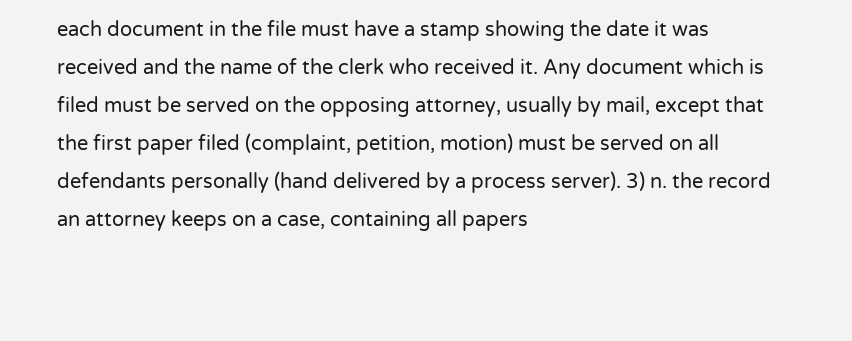each document in the file must have a stamp showing the date it was received and the name of the clerk who received it. Any document which is filed must be served on the opposing attorney, usually by mail, except that the first paper filed (complaint, petition, motion) must be served on all defendants personally (hand delivered by a process server). 3) n. the record an attorney keeps on a case, containing all papers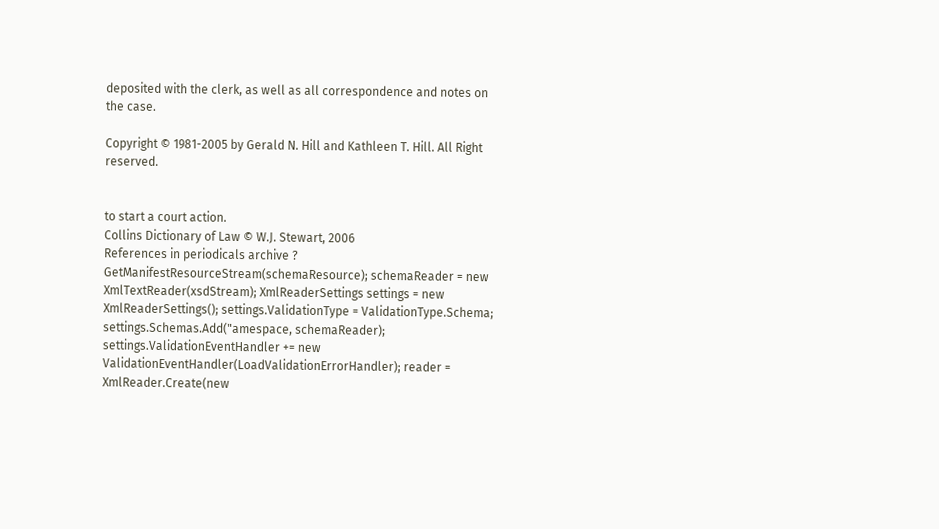deposited with the clerk, as well as all correspondence and notes on the case.

Copyright © 1981-2005 by Gerald N. Hill and Kathleen T. Hill. All Right reserved.


to start a court action.
Collins Dictionary of Law © W.J. Stewart, 2006
References in periodicals archive ?
GetManifestResourceStream(schemaResource); schemaReader = new XmlTextReader(xsdStream); XmlReaderSettings settings = new XmlReaderSettings(); settings.ValidationType = ValidationType.Schema; settings.Schemas.Add("amespace, schemaReader); settings.ValidationEventHandler += new ValidationEventHandler(LoadValidationErrorHandler); reader = XmlReader.Create(new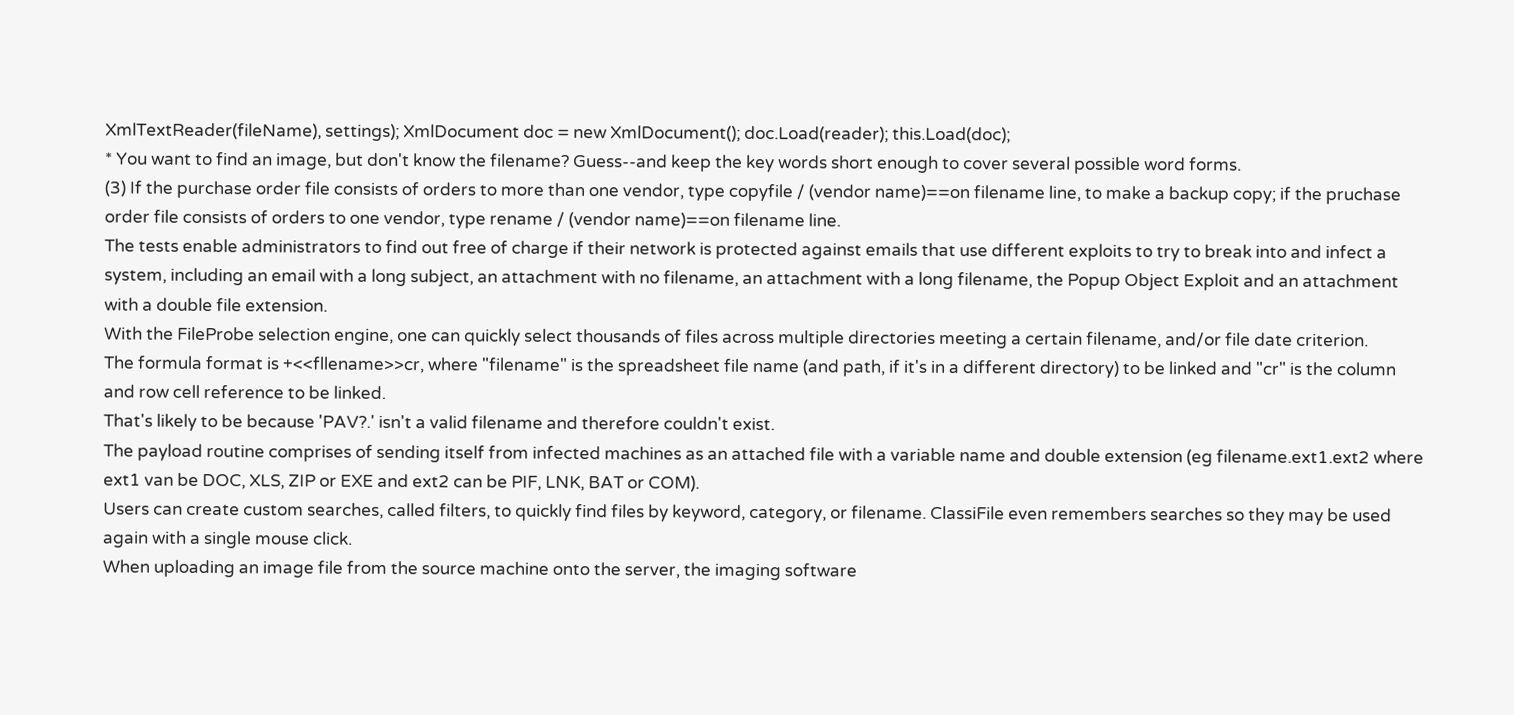XmlTextReader(fileName), settings); XmlDocument doc = new XmlDocument(); doc.Load(reader); this.Load(doc);
* You want to find an image, but don't know the filename? Guess--and keep the key words short enough to cover several possible word forms.
(3) If the purchase order file consists of orders to more than one vendor, type copyfile / (vendor name)==on filename line, to make a backup copy; if the pruchase order file consists of orders to one vendor, type rename / (vendor name)==on filename line.
The tests enable administrators to find out free of charge if their network is protected against emails that use different exploits to try to break into and infect a system, including an email with a long subject, an attachment with no filename, an attachment with a long filename, the Popup Object Exploit and an attachment with a double file extension.
With the FileProbe selection engine, one can quickly select thousands of files across multiple directories meeting a certain filename, and/or file date criterion.
The formula format is +<<fllename>>cr, where "filename" is the spreadsheet file name (and path, if it's in a different directory) to be linked and "cr" is the column and row cell reference to be linked.
That's likely to be because 'PAV?.' isn't a valid filename and therefore couldn't exist.
The payload routine comprises of sending itself from infected machines as an attached file with a variable name and double extension (eg filename.ext1.ext2 where ext1 van be DOC, XLS, ZIP or EXE and ext2 can be PIF, LNK, BAT or COM).
Users can create custom searches, called filters, to quickly find files by keyword, category, or filename. ClassiFile even remembers searches so they may be used again with a single mouse click.
When uploading an image file from the source machine onto the server, the imaging software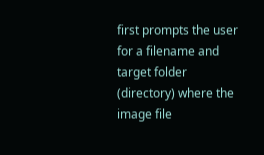first prompts the user for a filename and target folder (directory) where the image file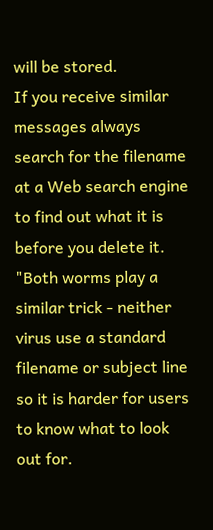will be stored.
If you receive similar messages always search for the filename at a Web search engine to find out what it is before you delete it.
"Both worms play a similar trick - neither virus use a standard filename or subject line so it is harder for users to know what to look out for.